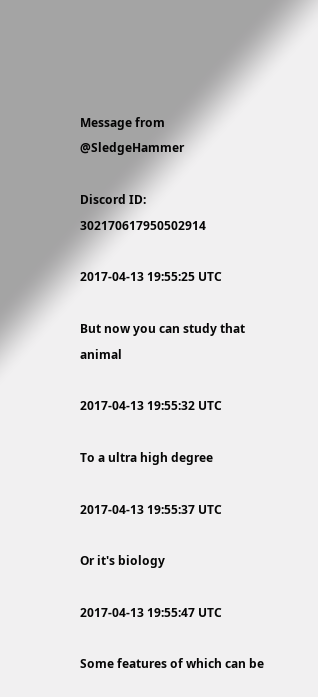Message from @SledgeHammer

Discord ID: 302170617950502914

2017-04-13 19:55:25 UTC

But now you can study that animal

2017-04-13 19:55:32 UTC

To a ultra high degree

2017-04-13 19:55:37 UTC

Or it's biology

2017-04-13 19:55:47 UTC

Some features of which can be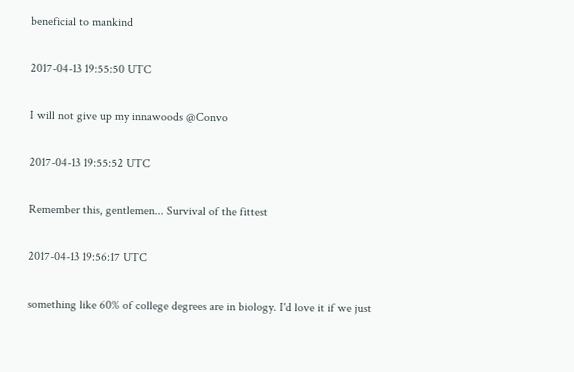beneficial to mankind

2017-04-13 19:55:50 UTC

I will not give up my innawoods @Convo

2017-04-13 19:55:52 UTC

Remember this, gentlemen... Survival of the fittest

2017-04-13 19:56:17 UTC

something like 60% of college degrees are in biology. I'd love it if we just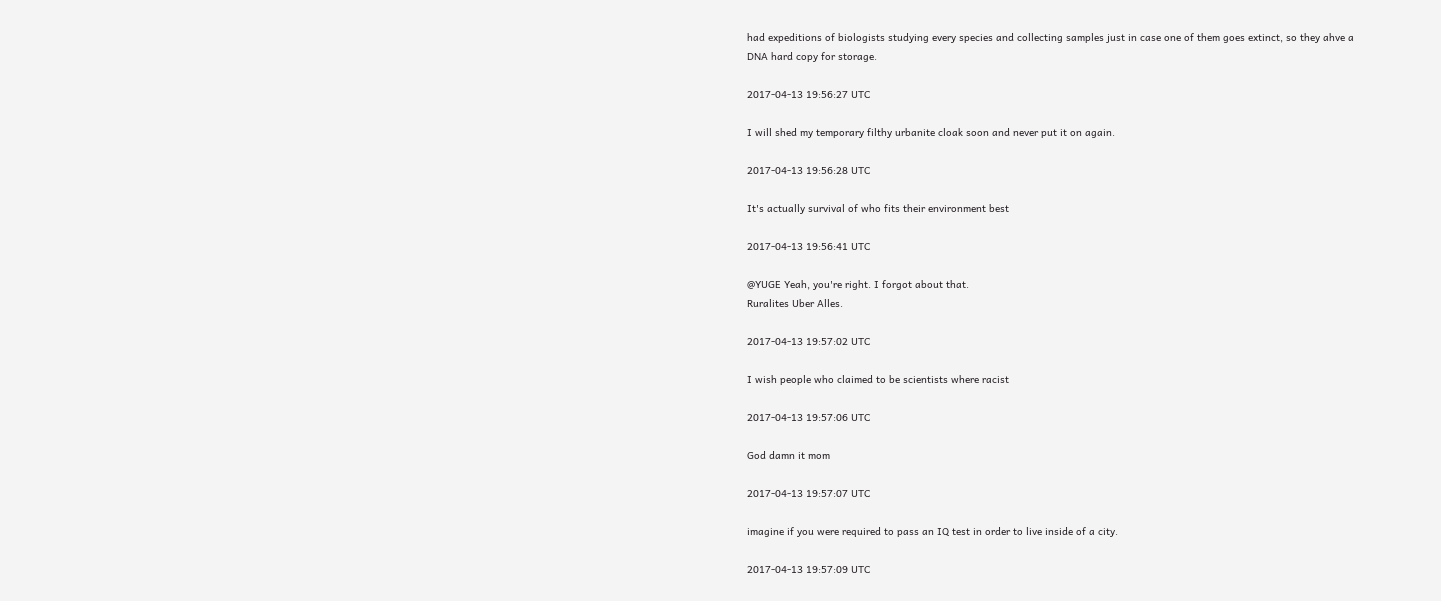had expeditions of biologists studying every species and collecting samples just in case one of them goes extinct, so they ahve a DNA hard copy for storage.

2017-04-13 19:56:27 UTC

I will shed my temporary filthy urbanite cloak soon and never put it on again.

2017-04-13 19:56:28 UTC

It's actually survival of who fits their environment best

2017-04-13 19:56:41 UTC

@YUGE Yeah, you're right. I forgot about that.
Ruralites Uber Alles.

2017-04-13 19:57:02 UTC

I wish people who claimed to be scientists where racist

2017-04-13 19:57:06 UTC

God damn it mom

2017-04-13 19:57:07 UTC

imagine if you were required to pass an IQ test in order to live inside of a city.

2017-04-13 19:57:09 UTC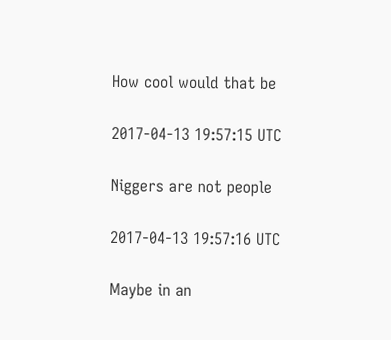How cool would that be

2017-04-13 19:57:15 UTC

Niggers are not people

2017-04-13 19:57:16 UTC

Maybe in an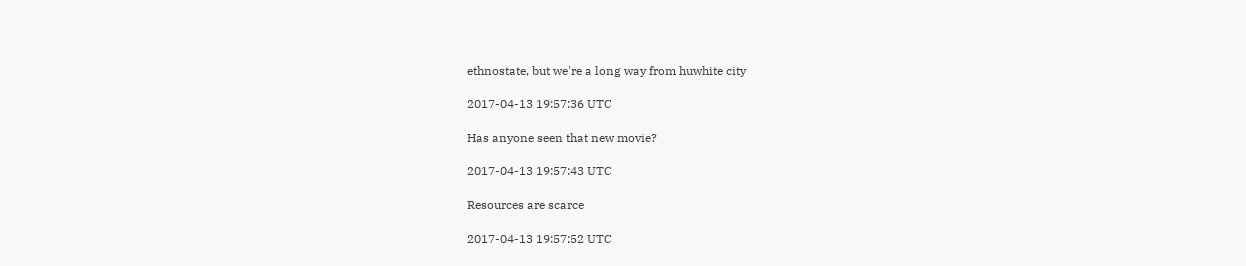ethnostate, but we're a long way from huwhite city

2017-04-13 19:57:36 UTC

Has anyone seen that new movie?

2017-04-13 19:57:43 UTC

Resources are scarce

2017-04-13 19:57:52 UTC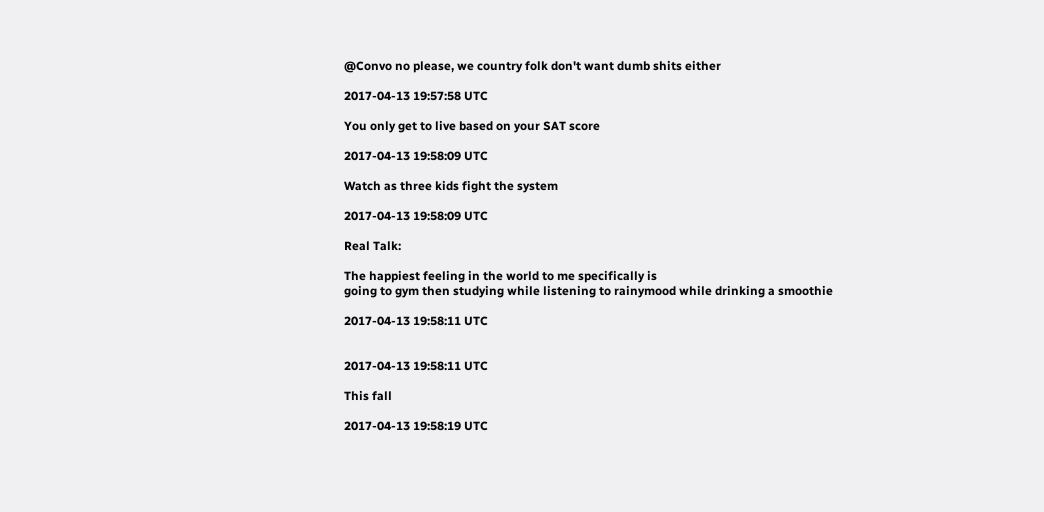@Convo no please, we country folk don't want dumb shits either

2017-04-13 19:57:58 UTC

You only get to live based on your SAT score

2017-04-13 19:58:09 UTC

Watch as three kids fight the system

2017-04-13 19:58:09 UTC

Real Talk:

The happiest feeling in the world to me specifically is
going to gym then studying while listening to rainymood while drinking a smoothie

2017-04-13 19:58:11 UTC


2017-04-13 19:58:11 UTC

This fall

2017-04-13 19:58:19 UTC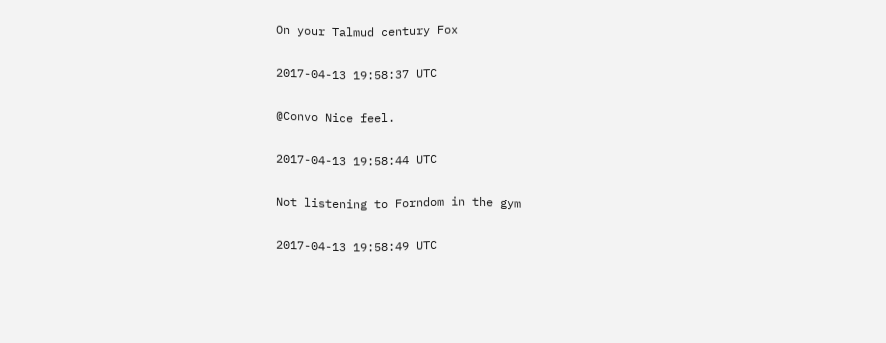On your Talmud century Fox

2017-04-13 19:58:37 UTC

@Convo Nice feel.

2017-04-13 19:58:44 UTC

Not listening to Forndom in the gym

2017-04-13 19:58:49 UTC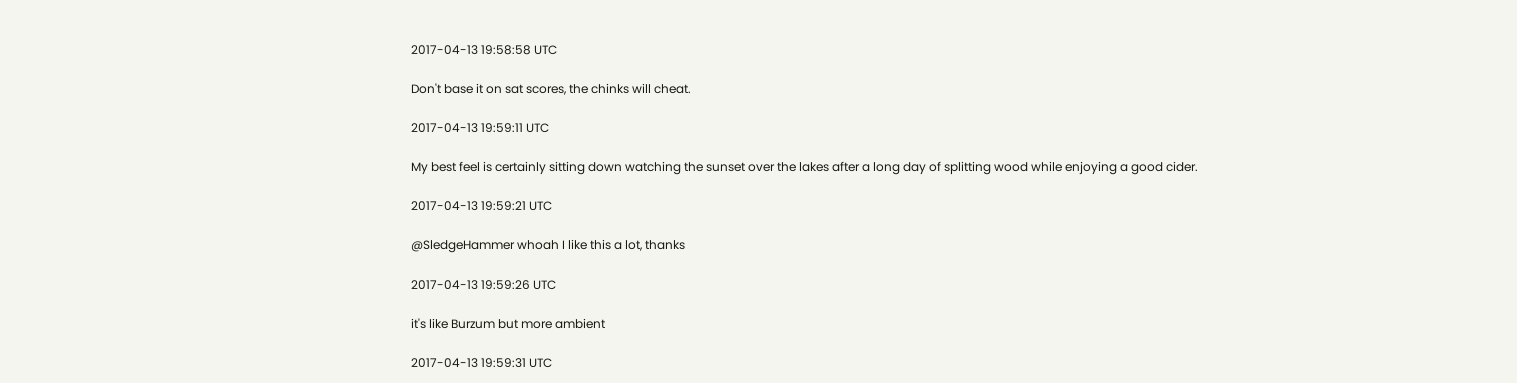2017-04-13 19:58:58 UTC

Don't base it on sat scores, the chinks will cheat.

2017-04-13 19:59:11 UTC

My best feel is certainly sitting down watching the sunset over the lakes after a long day of splitting wood while enjoying a good cider.

2017-04-13 19:59:21 UTC

@SledgeHammer whoah I like this a lot, thanks

2017-04-13 19:59:26 UTC

it's like Burzum but more ambient

2017-04-13 19:59:31 UTC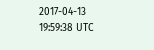2017-04-13 19:59:38 UTC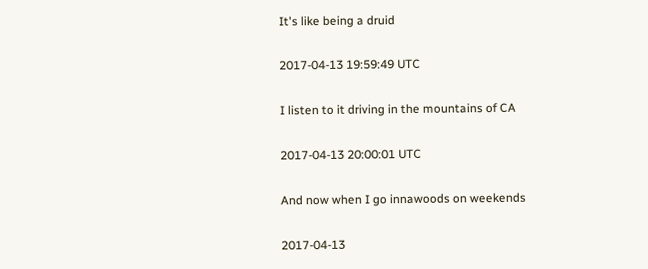It's like being a druid

2017-04-13 19:59:49 UTC

I listen to it driving in the mountains of CA

2017-04-13 20:00:01 UTC

And now when I go innawoods on weekends

2017-04-13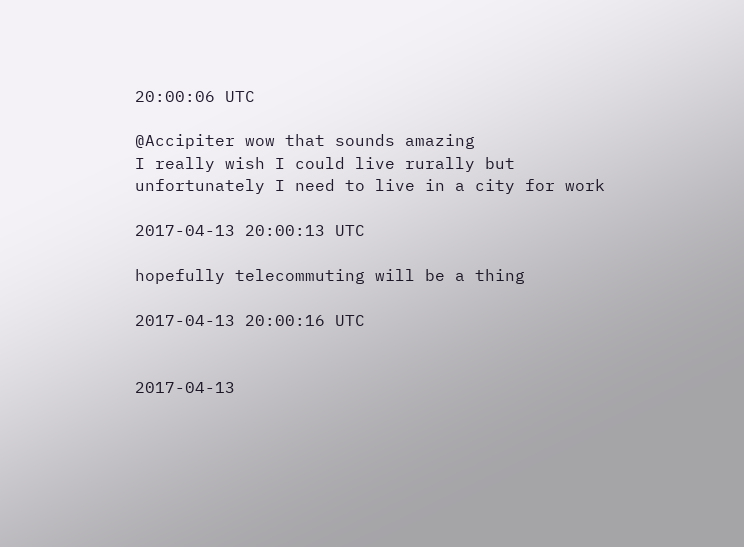20:00:06 UTC

@Accipiter wow that sounds amazing
I really wish I could live rurally but unfortunately I need to live in a city for work

2017-04-13 20:00:13 UTC

hopefully telecommuting will be a thing

2017-04-13 20:00:16 UTC


2017-04-13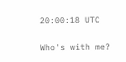20:00:18 UTC

Who's with me?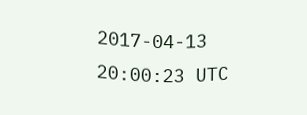2017-04-13 20:00:23 UTC